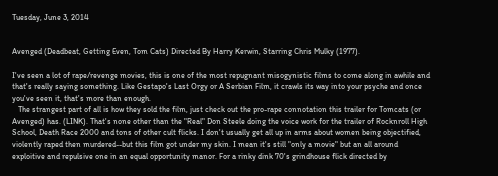Tuesday, June 3, 2014


Avenged (Deadbeat, Getting Even, Tom Cats) Directed By Harry Kerwin, Starring Chris Mulky (1977).

I've seen a lot of rape/revenge movies, this is one of the most repugnant misogynistic films to come along in awhile and that's really saying something. Like Gestapo's Last Orgy or A Serbian Film, it crawls its way into your psyche and once you've seen it, that's more than enough.
   The strangest part of all is how they sold the film, just check out the pro-rape connotation this trailer for Tomcats (or Avenged) has. (LINK). That's none other than the "Real" Don Steele doing the voice work for the trailer of Rocknroll High School, Death Race 2000 and tons of other cult flicks. I don't usually get all up in arms about women being objectified, violently raped then murdered--but this film got under my skin. I mean it's still "only a movie" but an all around exploitive and repulsive one in an equal opportunity manor. For a rinky dink 70's grindhouse flick directed by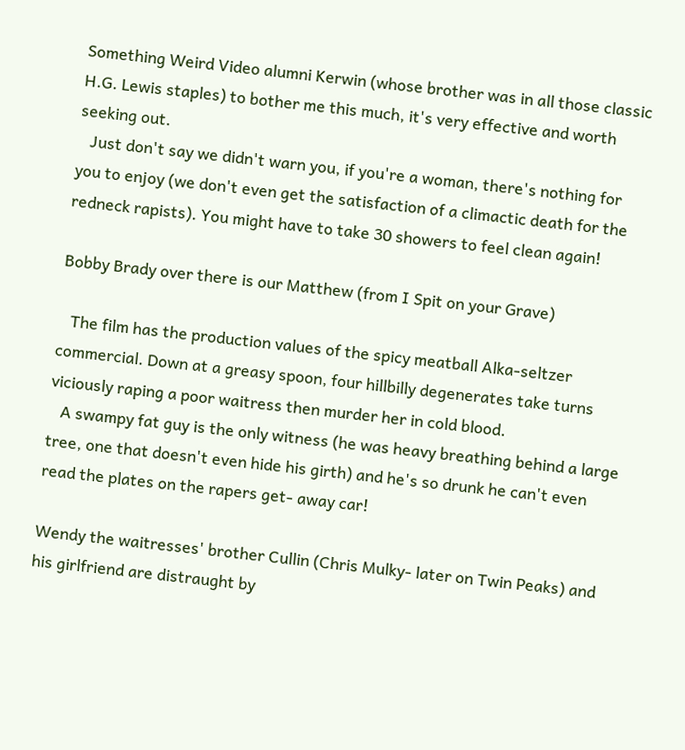Something Weird Video alumni Kerwin (whose brother was in all those classic H.G. Lewis staples) to bother me this much, it's very effective and worth seeking out.
   Just don't say we didn't warn you, if you're a woman, there's nothing for you to enjoy (we don't even get the satisfaction of a climactic death for the redneck rapists). You might have to take 30 showers to feel clean again!

Bobby Brady over there is our Matthew (from I Spit on your Grave)

   The film has the production values of the spicy meatball Alka-seltzer commercial. Down at a greasy spoon, four hillbilly degenerates take turns viciously raping a poor waitress then murder her in cold blood.
   A swampy fat guy is the only witness (he was heavy breathing behind a large tree, one that doesn't even hide his girth) and he's so drunk he can't even read the plates on the rapers get- away car!

Wendy the waitresses' brother Cullin (Chris Mulky- later on Twin Peaks) and his girlfriend are distraught by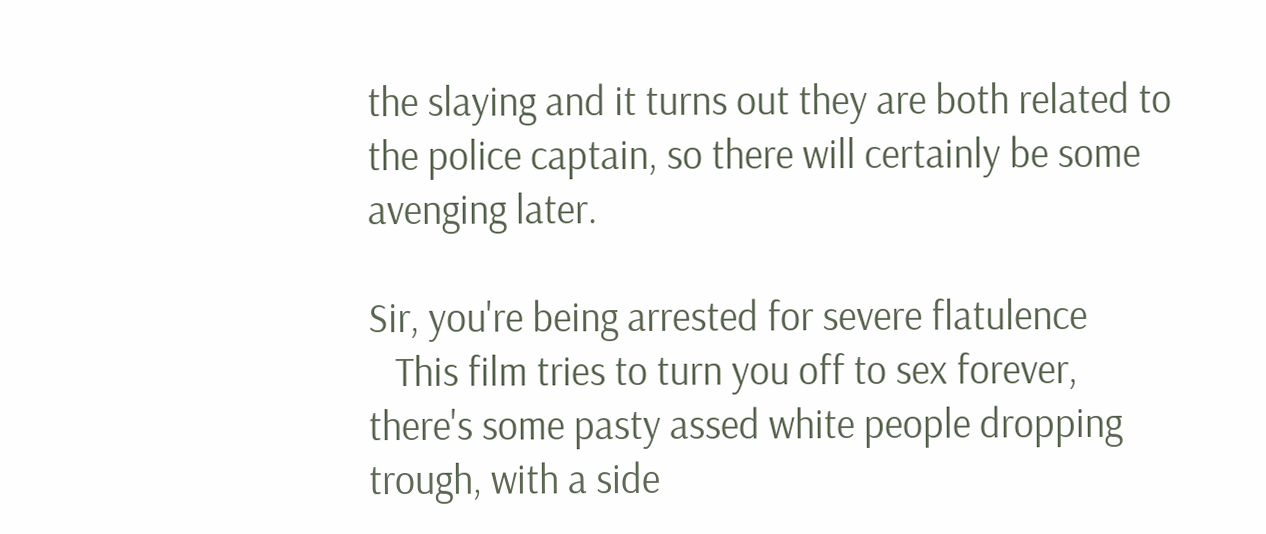the slaying and it turns out they are both related to the police captain, so there will certainly be some avenging later.

Sir, you're being arrested for severe flatulence
   This film tries to turn you off to sex forever, there's some pasty assed white people dropping trough, with a side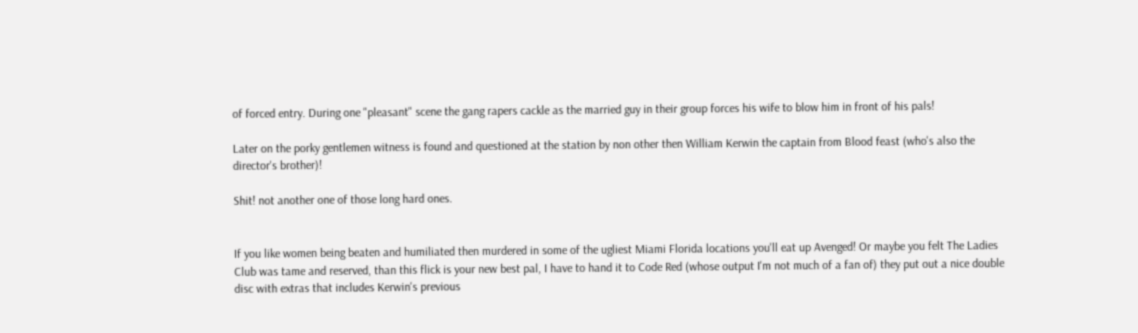of forced entry. During one "pleasant" scene the gang rapers cackle as the married guy in their group forces his wife to blow him in front of his pals!

Later on the porky gentlemen witness is found and questioned at the station by non other then William Kerwin the captain from Blood feast (who's also the director's brother)!

Shit! not another one of those long hard ones.


If you like women being beaten and humiliated then murdered in some of the ugliest Miami Florida locations you'll eat up Avenged! Or maybe you felt The Ladies Club was tame and reserved, than this flick is your new best pal, I have to hand it to Code Red (whose output I'm not much of a fan of) they put out a nice double disc with extras that includes Kerwin's previous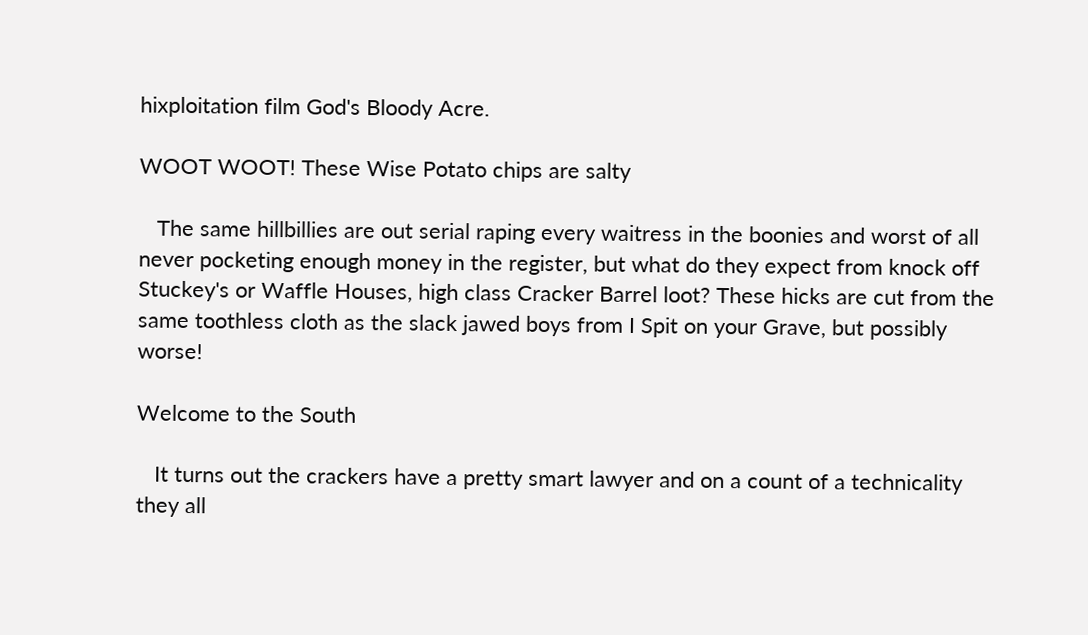hixploitation film God's Bloody Acre.

WOOT WOOT! These Wise Potato chips are salty

   The same hillbillies are out serial raping every waitress in the boonies and worst of all never pocketing enough money in the register, but what do they expect from knock off Stuckey's or Waffle Houses, high class Cracker Barrel loot? These hicks are cut from the same toothless cloth as the slack jawed boys from I Spit on your Grave, but possibly worse!

Welcome to the South

   It turns out the crackers have a pretty smart lawyer and on a count of a technicality they all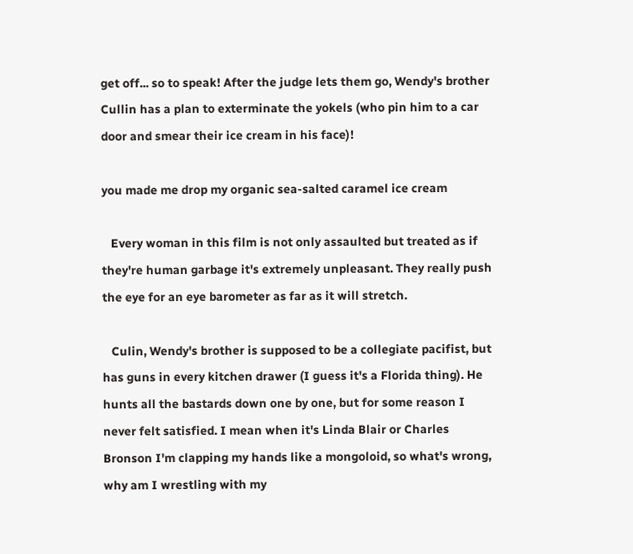get off... so to speak! After the judge lets them go, Wendy's brother Cullin has a plan to exterminate the yokels (who pin him to a car door and smear their ice cream in his face)!

you made me drop my organic sea-salted caramel ice cream

   Every woman in this film is not only assaulted but treated as if they're human garbage it's extremely unpleasant. They really push the eye for an eye barometer as far as it will stretch.

   Culin, Wendy's brother is supposed to be a collegiate pacifist, but has guns in every kitchen drawer (I guess it's a Florida thing). He hunts all the bastards down one by one, but for some reason I never felt satisfied. I mean when it's Linda Blair or Charles Bronson I'm clapping my hands like a mongoloid, so what's wrong, why am I wrestling with my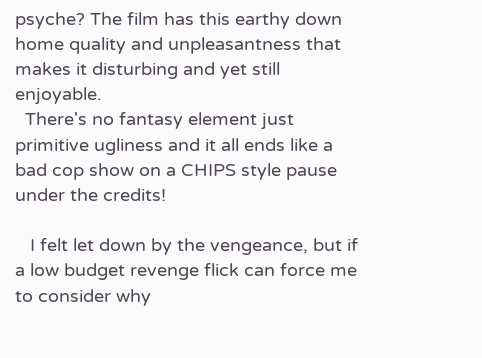psyche? The film has this earthy down home quality and unpleasantness that makes it disturbing and yet still enjoyable.
  There's no fantasy element just primitive ugliness and it all ends like a bad cop show on a CHIPS style pause under the credits!

   I felt let down by the vengeance, but if a low budget revenge flick can force me to consider why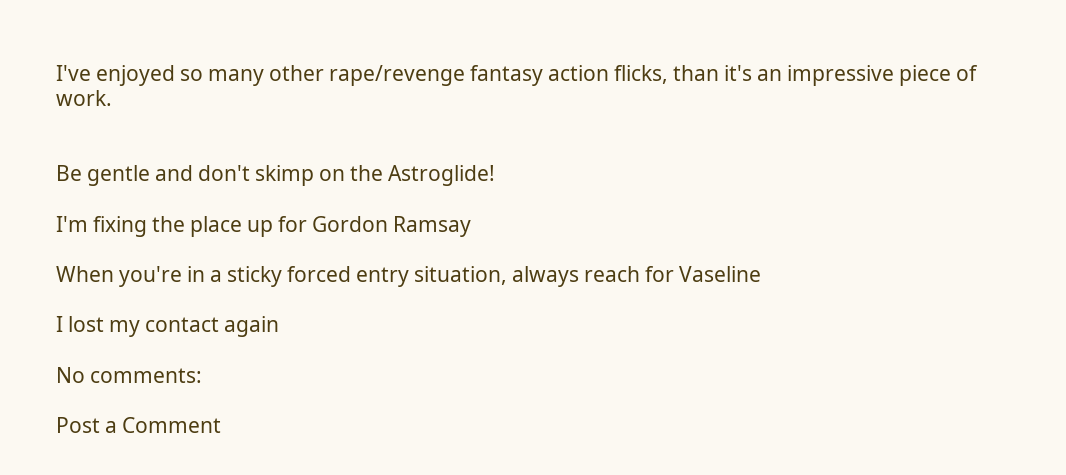I've enjoyed so many other rape/revenge fantasy action flicks, than it's an impressive piece of work.


Be gentle and don't skimp on the Astroglide!

I'm fixing the place up for Gordon Ramsay

When you're in a sticky forced entry situation, always reach for Vaseline

I lost my contact again

No comments:

Post a Comment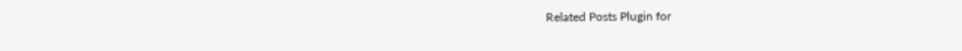Related Posts Plugin for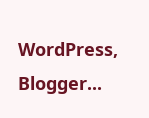WordPress, Blogger...